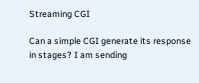Streaming CGI

Can a simple CGI generate its response in stages? I am sending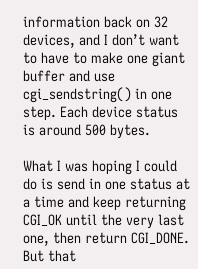information back on 32 devices, and I don’t want to have to make one giant buffer and use cgi_sendstring() in one step. Each device status is around 500 bytes.

What I was hoping I could do is send in one status at a time and keep returning CGI_OK until the very last one, then return CGI_DONE. But that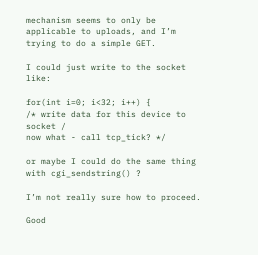mechanism seems to only be applicable to uploads, and I’m trying to do a simple GET.

I could just write to the socket like:

for(int i=0; i<32; i++) {
/* write data for this device to socket /
now what - call tcp_tick? */

or maybe I could do the same thing with cgi_sendstring() ?

I’m not really sure how to proceed.

Good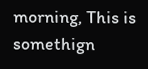morning, This is somethign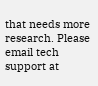that needs more research. Please email tech support at